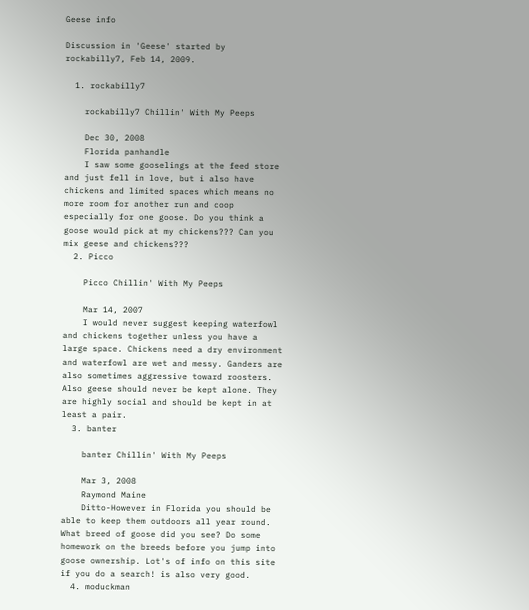Geese info

Discussion in 'Geese' started by rockabilly7, Feb 14, 2009.

  1. rockabilly7

    rockabilly7 Chillin' With My Peeps

    Dec 30, 2008
    Florida panhandle
    I saw some gooselings at the feed store and just fell in love, but i also have chickens and limited spaces which means no more room for another run and coop especially for one goose. Do you think a goose would pick at my chickens??? Can you mix geese and chickens???
  2. Picco

    Picco Chillin' With My Peeps

    Mar 14, 2007
    I would never suggest keeping waterfowl and chickens together unless you have a large space. Chickens need a dry environment and waterfowl are wet and messy. Ganders are also sometimes aggressive toward roosters. Also geese should never be kept alone. They are highly social and should be kept in at least a pair.
  3. banter

    banter Chillin' With My Peeps

    Mar 3, 2008
    Raymond Maine
    Ditto-However in Florida you should be able to keep them outdoors all year round. What breed of goose did you see? Do some homework on the breeds before you jump into goose ownership. Lot's of info on this site if you do a search! is also very good.
  4. moduckman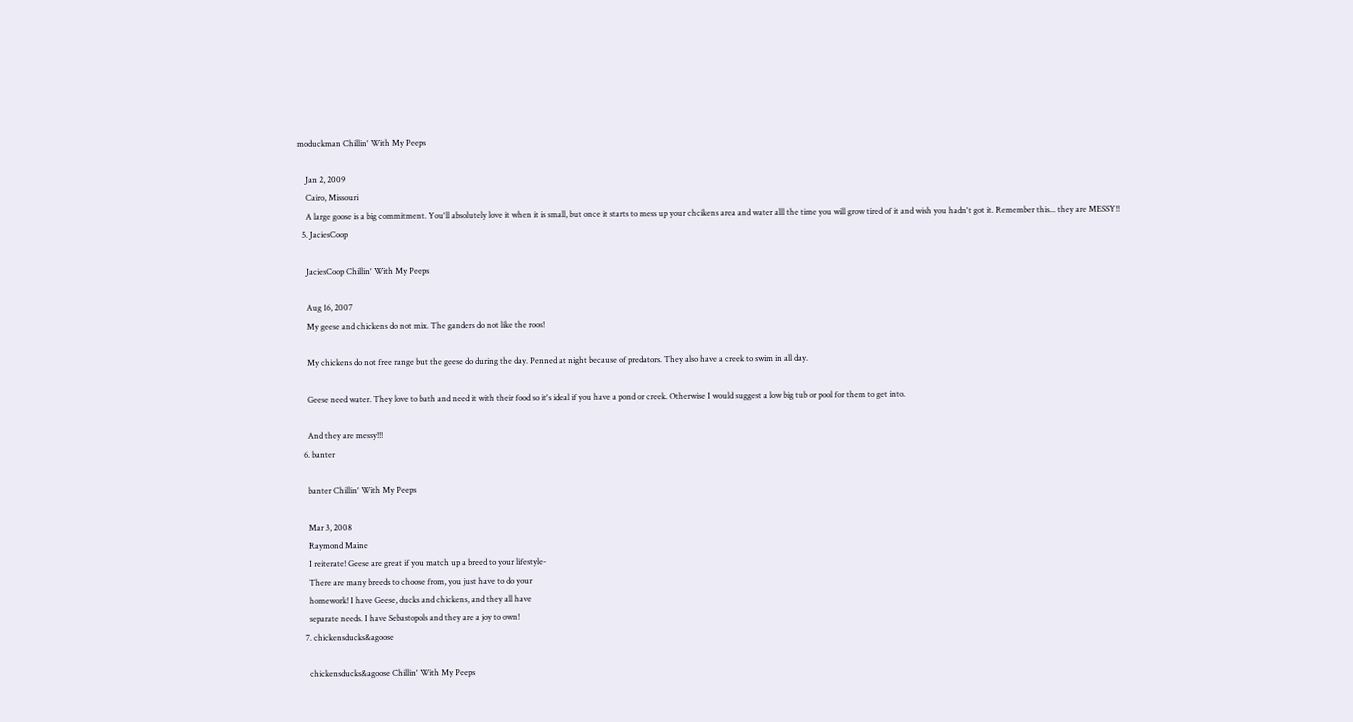moduckman Chillin' With My Peeps

    Jan 2, 2009
    Cairo, Missouri
    A large goose is a big commitment. You'll absolutely love it when it is small, but once it starts to mess up your chcikens area and water alll the time you will grow tired of it and wish you hadn't got it. Remember this... they are MESSY!!
  5. JaciesCoop

    JaciesCoop Chillin' With My Peeps

    Aug 16, 2007
    My geese and chickens do not mix. The ganders do not like the roos!

    My chickens do not free range but the geese do during the day. Penned at night because of predators. They also have a creek to swim in all day.

    Geese need water. They love to bath and need it with their food so it's ideal if you have a pond or creek. Otherwise I would suggest a low big tub or pool for them to get into.

    And they are messy!!!
  6. banter

    banter Chillin' With My Peeps

    Mar 3, 2008
    Raymond Maine
    I reiterate! Geese are great if you match up a breed to your lifestyle-
    There are many breeds to choose from, you just have to do your
    homework! I have Geese, ducks and chickens, and they all have
    separate needs. I have Sebastopols and they are a joy to own!
  7. chickensducks&agoose

    chickensducks&agoose Chillin' With My Peeps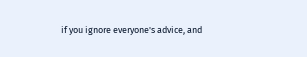if you ignore everyone's advice, and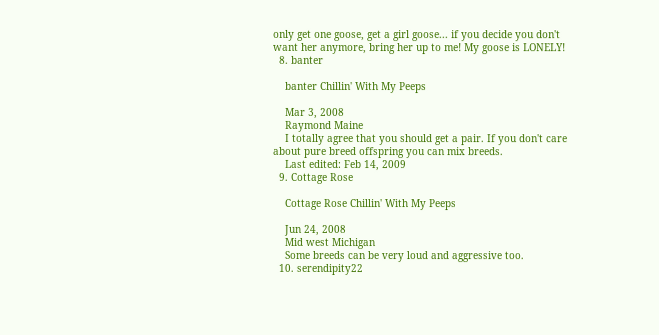only get one goose, get a girl goose... if you decide you don't want her anymore, bring her up to me! My goose is LONELY!
  8. banter

    banter Chillin' With My Peeps

    Mar 3, 2008
    Raymond Maine
    I totally agree that you should get a pair. If you don't care about pure breed offspring you can mix breeds.
    Last edited: Feb 14, 2009
  9. Cottage Rose

    Cottage Rose Chillin' With My Peeps

    Jun 24, 2008
    Mid west Michigan
    Some breeds can be very loud and aggressive too.
  10. serendipity22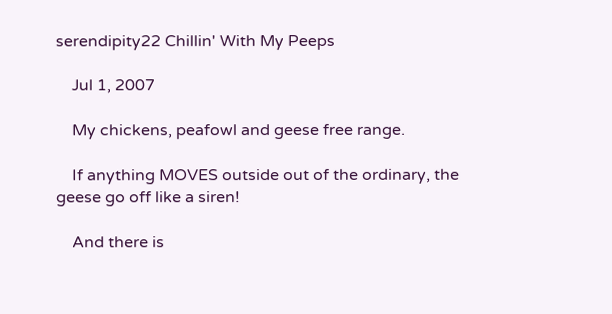serendipity22 Chillin' With My Peeps

    Jul 1, 2007

    My chickens, peafowl and geese free range.

    If anything MOVES outside out of the ordinary, the geese go off like a siren!

    And there is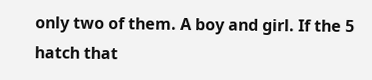only two of them. A boy and girl. If the 5 hatch that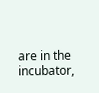are in the incubator,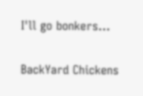I'll go bonkers...

BackYard Chickens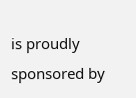is proudly sponsored by